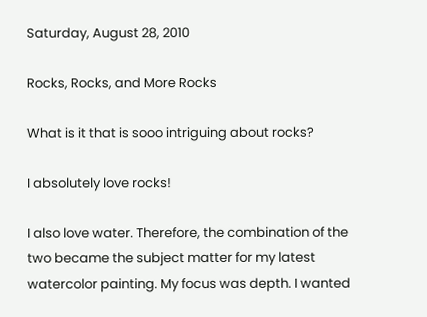Saturday, August 28, 2010

Rocks, Rocks, and More Rocks

What is it that is sooo intriguing about rocks?

I absolutely love rocks!

I also love water. Therefore, the combination of the two became the subject matter for my latest watercolor painting. My focus was depth. I wanted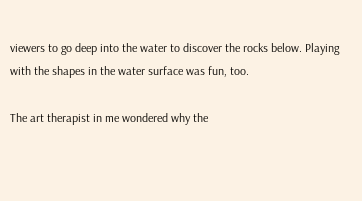viewers to go deep into the water to discover the rocks below. Playing with the shapes in the water surface was fun, too.

The art therapist in me wondered why the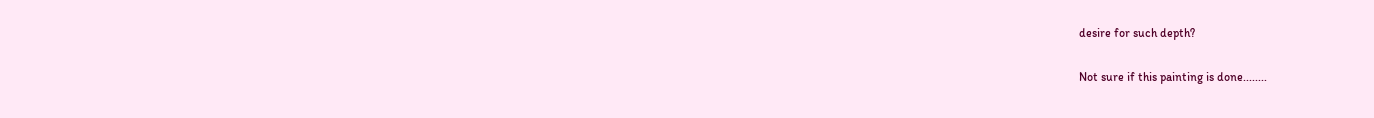desire for such depth?

Not sure if this painting is done........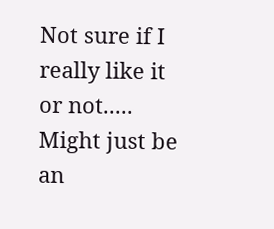Not sure if I really like it or not.....
Might just be an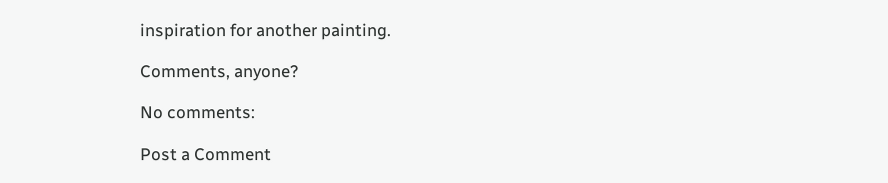inspiration for another painting.

Comments, anyone?

No comments:

Post a Comment